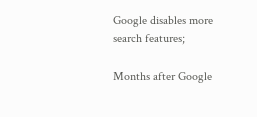Google disables more search features;

Months after Google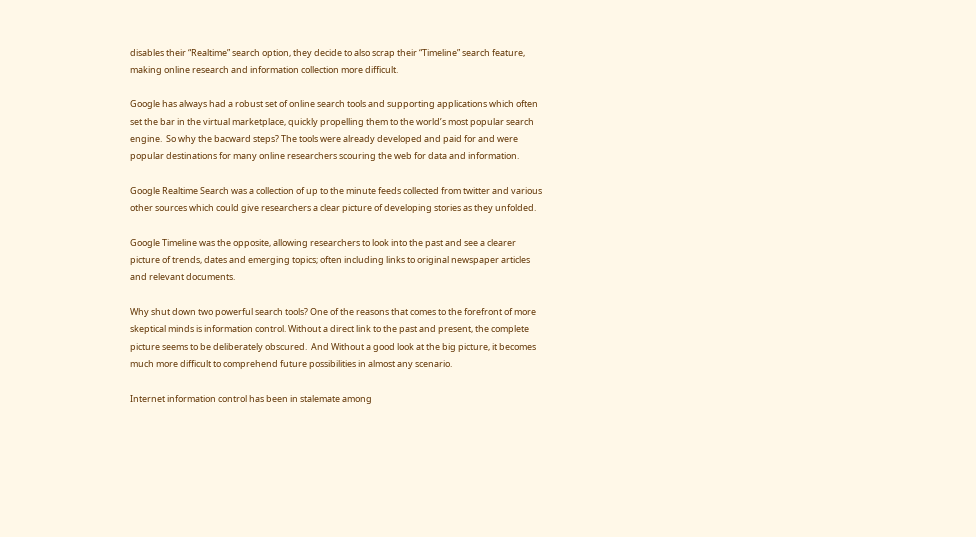disables their “Realtime” search option, they decide to also scrap their “Timeline” search feature, making online research and information collection more difficult.

Google has always had a robust set of online search tools and supporting applications which often set the bar in the virtual marketplace, quickly propelling them to the world’s most popular search engine.  So why the bacward steps? The tools were already developed and paid for and were popular destinations for many online researchers scouring the web for data and information.

Google Realtime Search was a collection of up to the minute feeds collected from twitter and various other sources which could give researchers a clear picture of developing stories as they unfolded.

Google Timeline was the opposite, allowing researchers to look into the past and see a clearer picture of trends, dates and emerging topics; often including links to original newspaper articles and relevant documents.

Why shut down two powerful search tools? One of the reasons that comes to the forefront of more skeptical minds is information control. Without a direct link to the past and present, the complete picture seems to be deliberately obscured.  And Without a good look at the big picture, it becomes much more difficult to comprehend future possibilities in almost any scenario.

Internet information control has been in stalemate among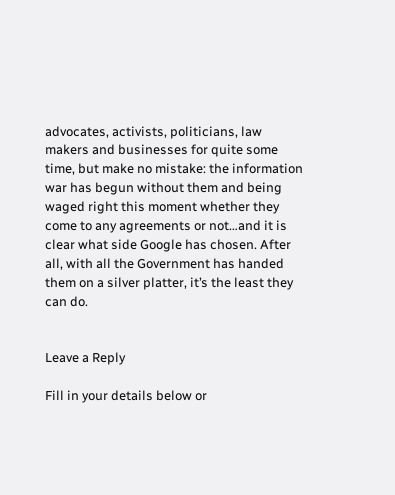advocates, activists, politicians, law makers and businesses for quite some time, but make no mistake: the information war has begun without them and being waged right this moment whether they come to any agreements or not…and it is clear what side Google has chosen. After all, with all the Government has handed them on a silver platter, it’s the least they can do.


Leave a Reply

Fill in your details below or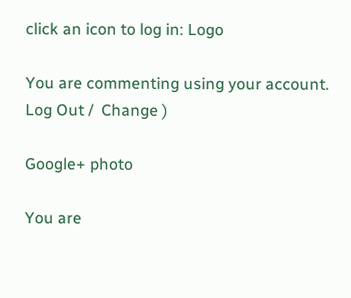click an icon to log in: Logo

You are commenting using your account. Log Out /  Change )

Google+ photo

You are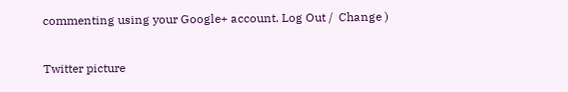commenting using your Google+ account. Log Out /  Change )

Twitter picture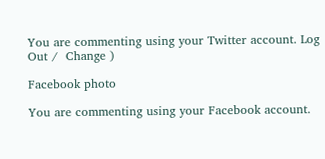You are commenting using your Twitter account. Log Out /  Change )

Facebook photo

You are commenting using your Facebook account.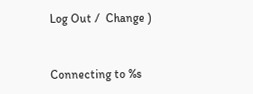Log Out /  Change )


Connecting to %s